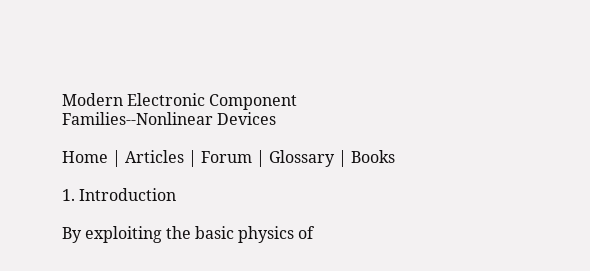Modern Electronic Component Families--Nonlinear Devices

Home | Articles | Forum | Glossary | Books

1. Introduction

By exploiting the basic physics of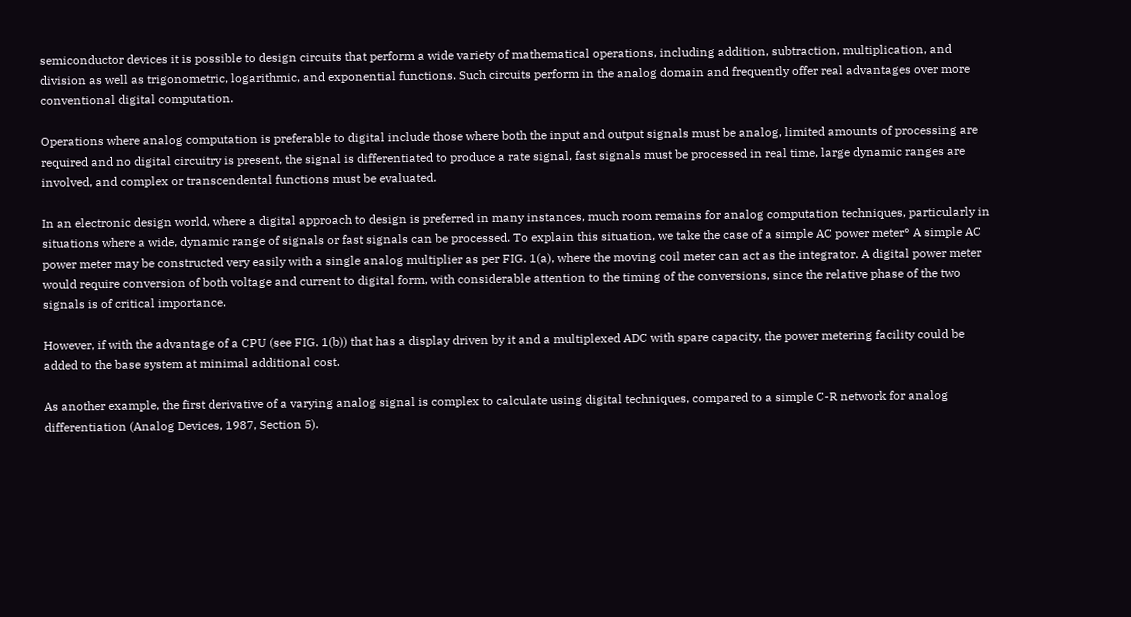semiconductor devices it is possible to design circuits that perform a wide variety of mathematical operations, including addition, subtraction, multiplication, and division as well as trigonometric, logarithmic, and exponential functions. Such circuits perform in the analog domain and frequently offer real advantages over more conventional digital computation.

Operations where analog computation is preferable to digital include those where both the input and output signals must be analog, limited amounts of processing are required and no digital circuitry is present, the signal is differentiated to produce a rate signal, fast signals must be processed in real time, large dynamic ranges are involved, and complex or transcendental functions must be evaluated.

In an electronic design world, where a digital approach to design is preferred in many instances, much room remains for analog computation techniques, particularly in situations where a wide, dynamic range of signals or fast signals can be processed. To explain this situation, we take the case of a simple AC power meter° A simple AC power meter may be constructed very easily with a single analog multiplier as per FIG. 1(a), where the moving coil meter can act as the integrator. A digital power meter would require conversion of both voltage and current to digital form, with considerable attention to the timing of the conversions, since the relative phase of the two signals is of critical importance.

However, if with the advantage of a CPU (see FIG. 1(b)) that has a display driven by it and a multiplexed ADC with spare capacity, the power metering facility could be added to the base system at minimal additional cost.

As another example, the first derivative of a varying analog signal is complex to calculate using digital techniques, compared to a simple C-R network for analog differentiation (Analog Devices, 1987, Section 5).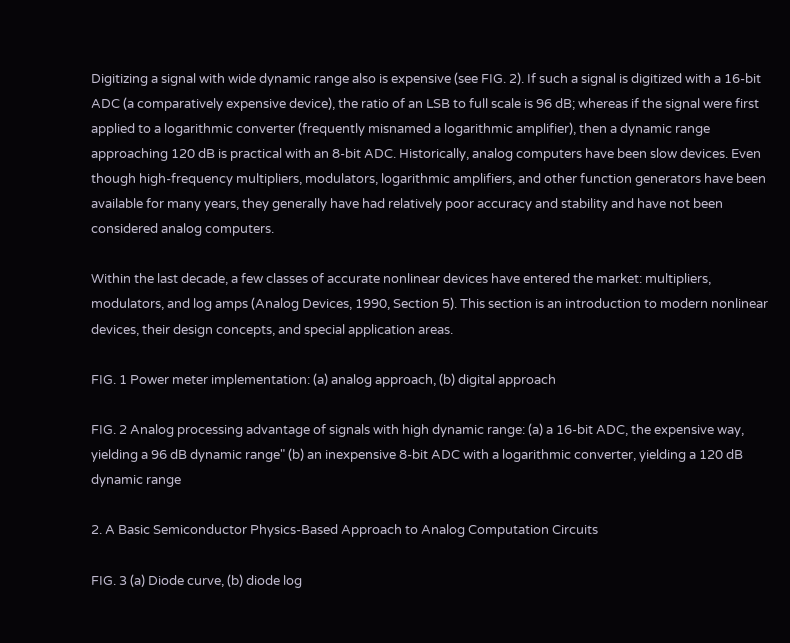Digitizing a signal with wide dynamic range also is expensive (see FIG. 2). If such a signal is digitized with a 16-bit ADC (a comparatively expensive device), the ratio of an LSB to full scale is 96 dB; whereas if the signal were first applied to a logarithmic converter (frequently misnamed a logarithmic amplifier), then a dynamic range approaching 120 dB is practical with an 8-bit ADC. Historically, analog computers have been slow devices. Even though high-frequency multipliers, modulators, logarithmic amplifiers, and other function generators have been available for many years, they generally have had relatively poor accuracy and stability and have not been considered analog computers.

Within the last decade, a few classes of accurate nonlinear devices have entered the market: multipliers, modulators, and log amps (Analog Devices, 1990, Section 5). This section is an introduction to modern nonlinear devices, their design concepts, and special application areas.

FIG. 1 Power meter implementation: (a) analog approach, (b) digital approach

FIG. 2 Analog processing advantage of signals with high dynamic range: (a) a 16-bit ADC, the expensive way, yielding a 96 dB dynamic range" (b) an inexpensive 8-bit ADC with a logarithmic converter, yielding a 120 dB dynamic range

2. A Basic Semiconductor Physics-Based Approach to Analog Computation Circuits

FIG. 3 (a) Diode curve, (b) diode log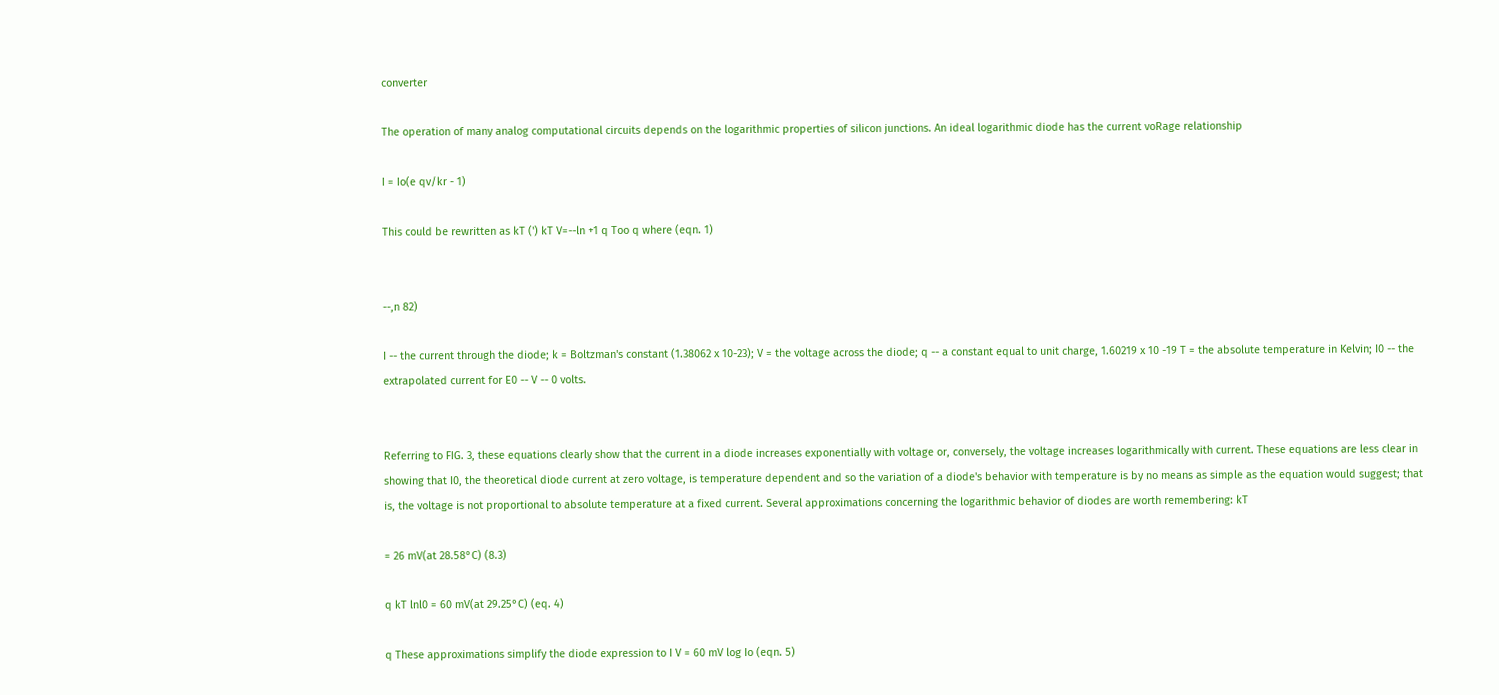converter

The operation of many analog computational circuits depends on the logarithmic properties of silicon junctions. An ideal logarithmic diode has the current voRage relationship

I = Io(e qv/kr - 1)

This could be rewritten as kT (') kT V=--ln +1 q Too q where (eqn. 1)


--,n 82)

I -- the current through the diode; k = Boltzman's constant (1.38062 x 10-23); V = the voltage across the diode; q -- a constant equal to unit charge, 1.60219 x 10 -19 T = the absolute temperature in Kelvin; I0 -- the extrapolated current for E0 -- V -- 0 volts.


Referring to FIG. 3, these equations clearly show that the current in a diode increases exponentially with voltage or, conversely, the voltage increases logarithmically with current. These equations are less clear in showing that I0, the theoretical diode current at zero voltage, is temperature dependent and so the variation of a diode's behavior with temperature is by no means as simple as the equation would suggest; that is, the voltage is not proportional to absolute temperature at a fixed current. Several approximations concerning the logarithmic behavior of diodes are worth remembering: kT

= 26 mV(at 28.58°C) (8.3)

q kT lnl0 = 60 mV(at 29.25°C) (eq. 4)

q These approximations simplify the diode expression to I V = 60 mV log Io (eqn. 5)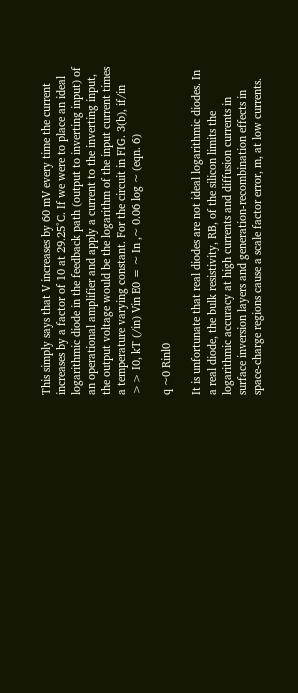This simply says that V increases by 60 mV every time the current increases by a factor of 10 at 29.25°C. If we were to place an ideal logarithmic diode in the feedback path (output to inverting input) of an operational amplifier and apply a current to the inverting input, the output voltage would be the logarithm of the input current times a temperature varying constant. For the circuit in FIG. 3(b), if/in >> I0, kT (/in) Vin E0 = ~ In ,~ 0.06 log ~ (eqn. 6)

q ~0 Rinl0

It is unfortunate that real diodes are not ideal logarithmic diodes. In a real diode, the bulk resistivity, RB, of the silicon limits the logarithmic accuracy at high currents and diffusion currents in surface inversion layers and generation-recombination effects in space-charge regions cause a scale factor error, m, at low currents.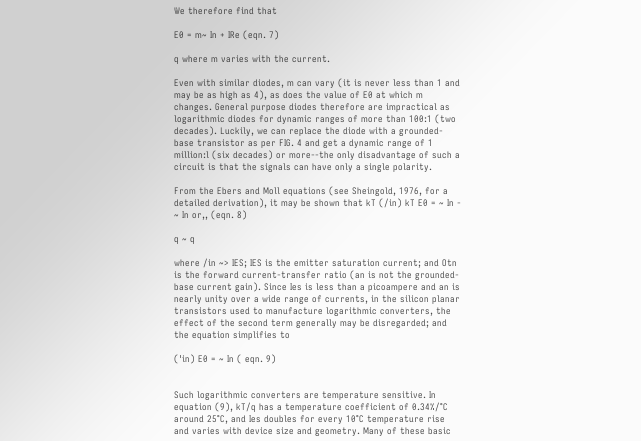We therefore find that

E0 = m~ In + IRe (eqn. 7)

q where m varies with the current.

Even with similar diodes, m can vary (it is never less than 1 and may be as high as 4), as does the value of E0 at which m changes. General purpose diodes therefore are impractical as logarithmic diodes for dynamic ranges of more than 100:1 (two decades). Luckily, we can replace the diode with a grounded-base transistor as per FIG. 4 and get a dynamic range of 1 million:l (six decades) or more--the only disadvantage of such a circuit is that the signals can have only a single polarity.

From the Ebers and Moll equations (see Sheingold, 1976, for a detailed derivation), it may be shown that kT (/in) kT E0 = ~ In - ~ In or,, (eqn. 8)

q ~ q

where /in ~> IES; IES is the emitter saturation current; and Otn is the forward current-transfer ratio (an is not the grounded-base current gain). Since Ies is less than a picoampere and an is nearly unity over a wide range of currents, in the silicon planar transistors used to manufacture logarithmic converters, the effect of the second term generally may be disregarded; and the equation simplifies to

('in) E0 = ~ In ( eqn. 9)


Such logarithmic converters are temperature sensitive. In equation (9), kT/q has a temperature coefficient of 0.34%/°C around 25°C, and Ies doubles for every 10°C temperature rise and varies with device size and geometry. Many of these basic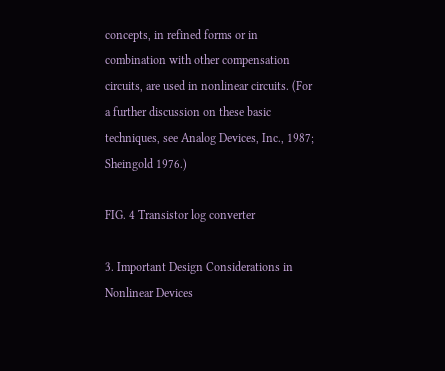concepts, in refined forms or in combination with other compensation circuits, are used in nonlinear circuits. (For a further discussion on these basic techniques, see Analog Devices, Inc., 1987; Sheingold 1976.)

FIG. 4 Transistor log converter

3. Important Design Considerations in Nonlinear Devices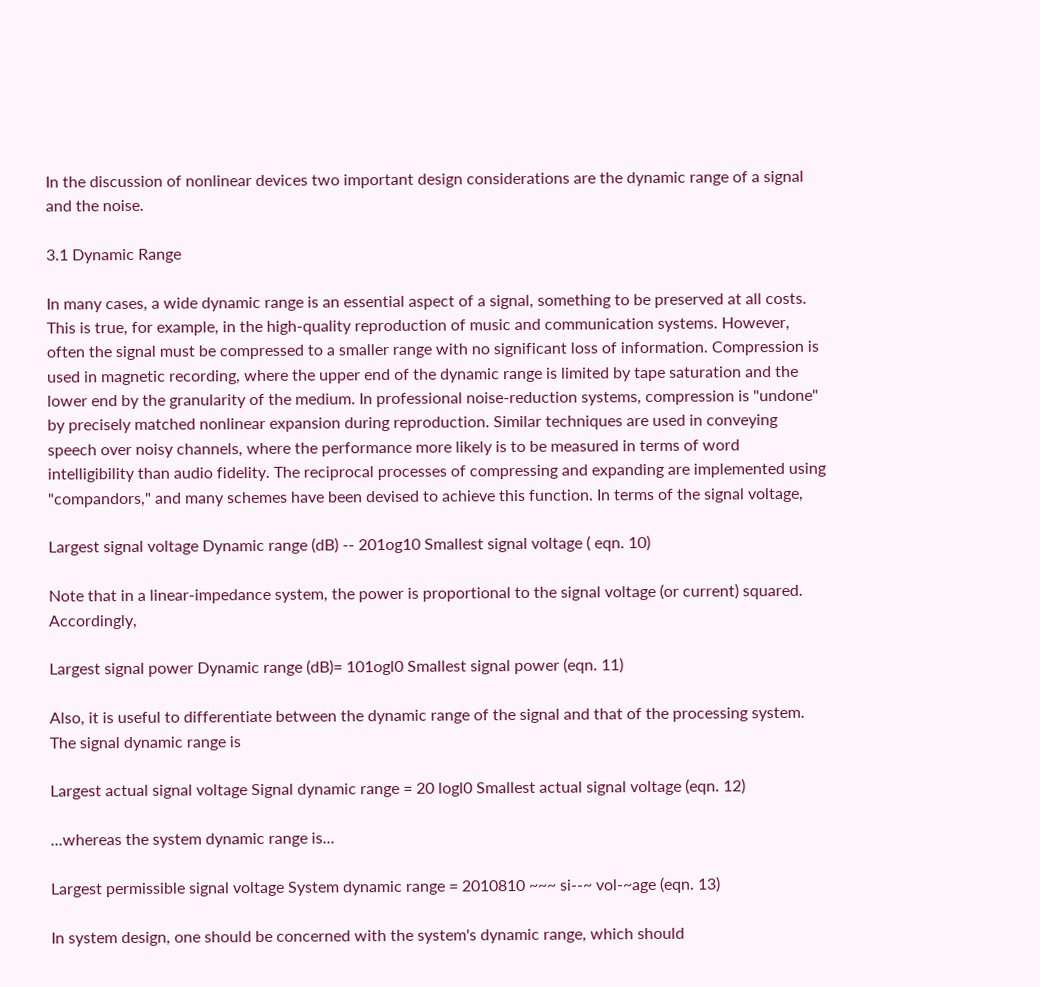In the discussion of nonlinear devices two important design considerations are the dynamic range of a signal and the noise.

3.1 Dynamic Range

In many cases, a wide dynamic range is an essential aspect of a signal, something to be preserved at all costs. This is true, for example, in the high-quality reproduction of music and communication systems. However, often the signal must be compressed to a smaller range with no significant loss of information. Compression is used in magnetic recording, where the upper end of the dynamic range is limited by tape saturation and the lower end by the granularity of the medium. In professional noise-reduction systems, compression is "undone" by precisely matched nonlinear expansion during reproduction. Similar techniques are used in conveying speech over noisy channels, where the performance more likely is to be measured in terms of word intelligibility than audio fidelity. The reciprocal processes of compressing and expanding are implemented using "compandors," and many schemes have been devised to achieve this function. In terms of the signal voltage,

Largest signal voltage Dynamic range (dB) -- 201og10 Smallest signal voltage ( eqn. 10)

Note that in a linear-impedance system, the power is proportional to the signal voltage (or current) squared. Accordingly,

Largest signal power Dynamic range (dB)= 101ogl0 Smallest signal power (eqn. 11)

Also, it is useful to differentiate between the dynamic range of the signal and that of the processing system. The signal dynamic range is

Largest actual signal voltage Signal dynamic range = 20 logl0 Smallest actual signal voltage (eqn. 12)

...whereas the system dynamic range is...

Largest permissible signal voltage System dynamic range = 2010810 ~~~ si--~ vol-~age (eqn. 13)

In system design, one should be concerned with the system's dynamic range, which should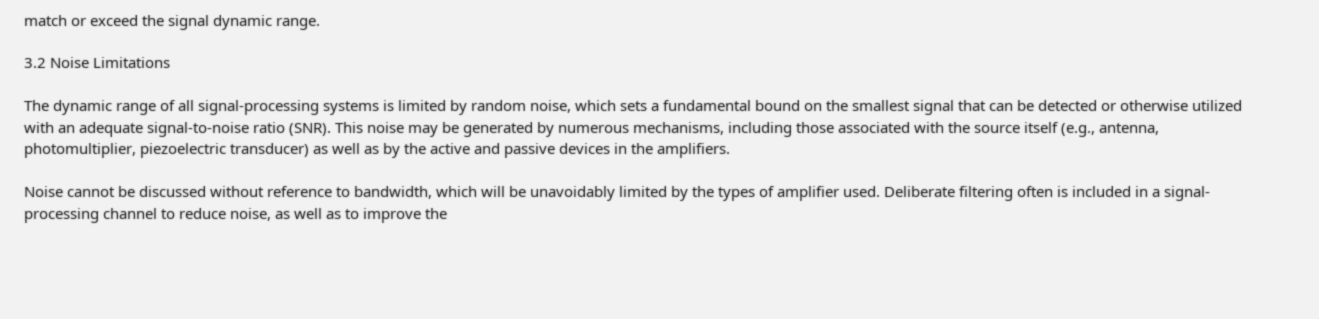match or exceed the signal dynamic range.

3.2 Noise Limitations

The dynamic range of all signal-processing systems is limited by random noise, which sets a fundamental bound on the smallest signal that can be detected or otherwise utilized with an adequate signal-to-noise ratio (SNR). This noise may be generated by numerous mechanisms, including those associated with the source itself (e.g., antenna, photomultiplier, piezoelectric transducer) as well as by the active and passive devices in the amplifiers.

Noise cannot be discussed without reference to bandwidth, which will be unavoidably limited by the types of amplifier used. Deliberate filtering often is included in a signal-processing channel to reduce noise, as well as to improve the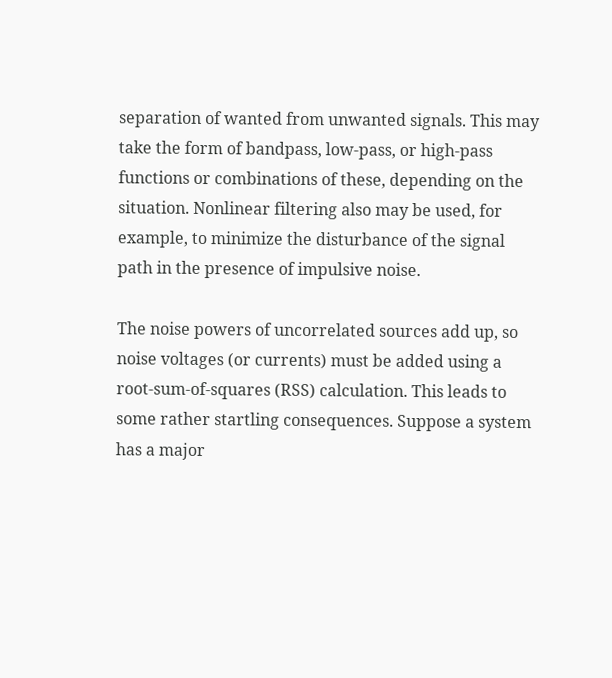separation of wanted from unwanted signals. This may take the form of bandpass, low-pass, or high-pass functions or combinations of these, depending on the situation. Nonlinear filtering also may be used, for example, to minimize the disturbance of the signal path in the presence of impulsive noise.

The noise powers of uncorrelated sources add up, so noise voltages (or currents) must be added using a root-sum-of-squares (RSS) calculation. This leads to some rather startling consequences. Suppose a system has a major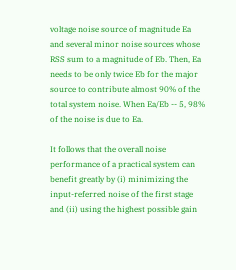voltage noise source of magnitude Ea and several minor noise sources whose RSS sum to a magnitude of Eb. Then, Ea needs to be only twice Eb for the major source to contribute almost 90% of the total system noise. When Ea/Eb -- 5, 98% of the noise is due to Ea.

It follows that the overall noise performance of a practical system can benefit greatly by (i) minimizing the input-referred noise of the first stage and (ii) using the highest possible gain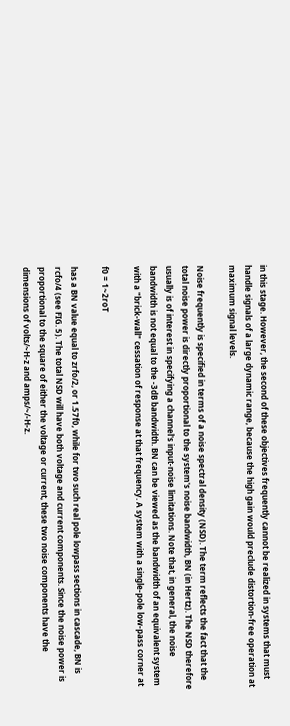in this stage. However, the second of these objectives frequently cannot be realized in systems that must handle signals of a large dynamic range, because the high gain would preclude distortion-free operation at maximum signal levels.

Noise frequently is specified in terms of a noise spectral density (NSD). The term reflects the fact that the total noise power is directly proportional to the system's noise bandwidth, BN (in Hertz). The NSD therefore usually is of interest in specifying a channel's input-noise limitations. Note that, in general, the noise bandwidth is not equal to the -3dB bandwidth. BN can be viewed as the bandwidth of an equivalent system with a "brick-wall" cessation of response at that frequency. A system with a single-pole low-pass corner at

f0 = 1~2roT

has a BN value equal to zrfo/2, or 1.57f0, while for two such real pole lowpass sections in cascade, BN is rcfo/4 (see FIG. 5). The total NSD will have both voltage and current components. Since the noise power is proportional to the square of either the voltage or current, these two noise components have the dimensions of volts/~H-z and amps/~/-H-z.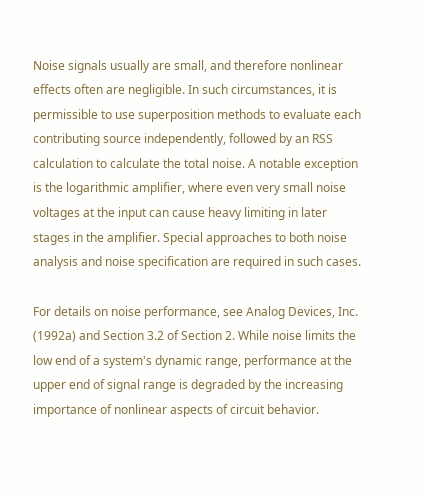Noise signals usually are small, and therefore nonlinear effects often are negligible. In such circumstances, it is permissible to use superposition methods to evaluate each contributing source independently, followed by an RSS calculation to calculate the total noise. A notable exception is the logarithmic amplifier, where even very small noise voltages at the input can cause heavy limiting in later stages in the amplifier. Special approaches to both noise analysis and noise specification are required in such cases.

For details on noise performance, see Analog Devices, Inc. (1992a) and Section 3.2 of Section 2. While noise limits the low end of a system's dynamic range, performance at the upper end of signal range is degraded by the increasing importance of nonlinear aspects of circuit behavior.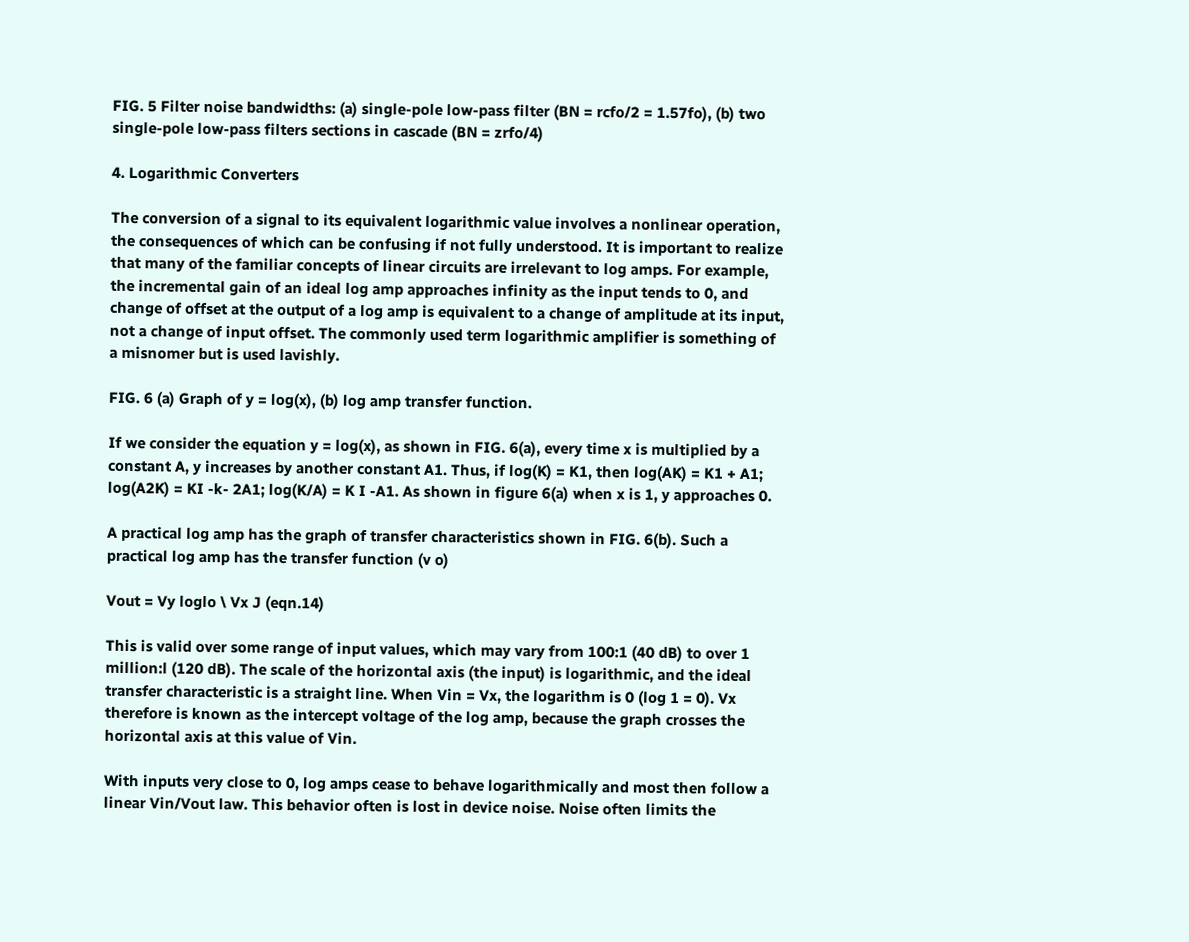FIG. 5 Filter noise bandwidths: (a) single-pole low-pass filter (BN = rcfo/2 = 1.57fo), (b) two single-pole low-pass filters sections in cascade (BN = zrfo/4)

4. Logarithmic Converters

The conversion of a signal to its equivalent logarithmic value involves a nonlinear operation, the consequences of which can be confusing if not fully understood. It is important to realize that many of the familiar concepts of linear circuits are irrelevant to log amps. For example, the incremental gain of an ideal log amp approaches infinity as the input tends to 0, and change of offset at the output of a log amp is equivalent to a change of amplitude at its input, not a change of input offset. The commonly used term logarithmic amplifier is something of a misnomer but is used lavishly.

FIG. 6 (a) Graph of y = log(x), (b) log amp transfer function.

If we consider the equation y = log(x), as shown in FIG. 6(a), every time x is multiplied by a constant A, y increases by another constant A1. Thus, if log(K) = K1, then log(AK) = K1 + A1; log(A2K) = KI -k- 2A1; log(K/A) = K I -A1. As shown in figure 6(a) when x is 1, y approaches 0.

A practical log amp has the graph of transfer characteristics shown in FIG. 6(b). Such a practical log amp has the transfer function (v o)

Vout = Vy loglo \ Vx J (eqn.14)

This is valid over some range of input values, which may vary from 100:1 (40 dB) to over 1 million:l (120 dB). The scale of the horizontal axis (the input) is logarithmic, and the ideal transfer characteristic is a straight line. When Vin = Vx, the logarithm is 0 (log 1 = 0). Vx therefore is known as the intercept voltage of the log amp, because the graph crosses the horizontal axis at this value of Vin.

With inputs very close to 0, log amps cease to behave logarithmically and most then follow a linear Vin/Vout law. This behavior often is lost in device noise. Noise often limits the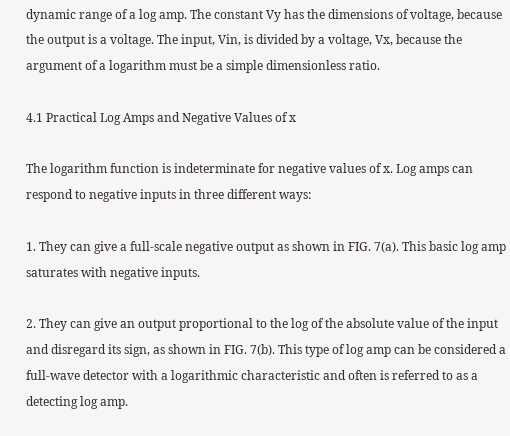dynamic range of a log amp. The constant Vy has the dimensions of voltage, because the output is a voltage. The input, Vin, is divided by a voltage, Vx, because the argument of a logarithm must be a simple dimensionless ratio.

4.1 Practical Log Amps and Negative Values of x

The logarithm function is indeterminate for negative values of x. Log amps can respond to negative inputs in three different ways:

1. They can give a full-scale negative output as shown in FIG. 7(a). This basic log amp saturates with negative inputs.

2. They can give an output proportional to the log of the absolute value of the input and disregard its sign, as shown in FIG. 7(b). This type of log amp can be considered a full-wave detector with a logarithmic characteristic and often is referred to as a detecting log amp.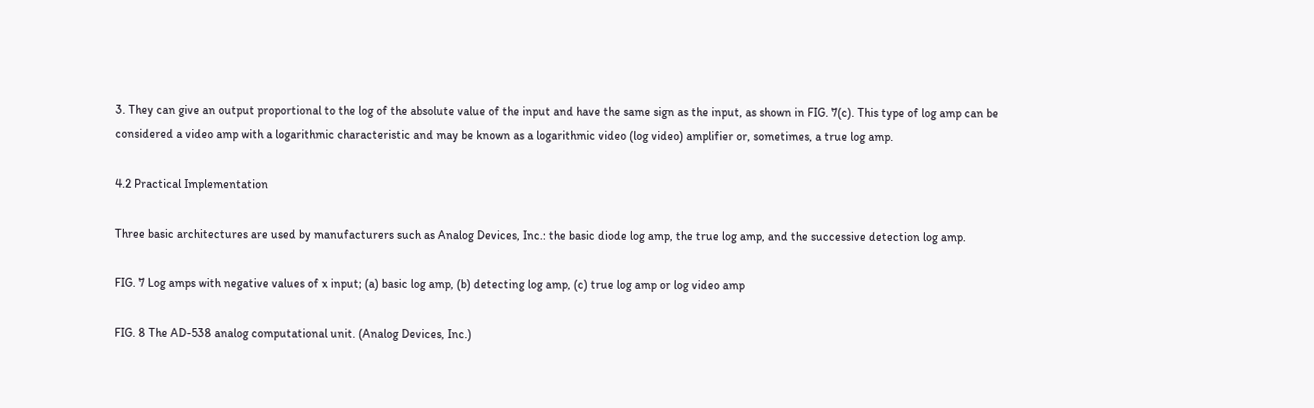3. They can give an output proportional to the log of the absolute value of the input and have the same sign as the input, as shown in FIG. 7(c). This type of log amp can be considered a video amp with a logarithmic characteristic and may be known as a logarithmic video (log video) amplifier or, sometimes, a true log amp.

4.2 Practical Implementation

Three basic architectures are used by manufacturers such as Analog Devices, Inc.: the basic diode log amp, the true log amp, and the successive detection log amp.

FIG. 7 Log amps with negative values of x input; (a) basic log amp, (b) detecting log amp, (c) true log amp or log video amp

FIG. 8 The AD-538 analog computational unit. (Analog Devices, Inc.)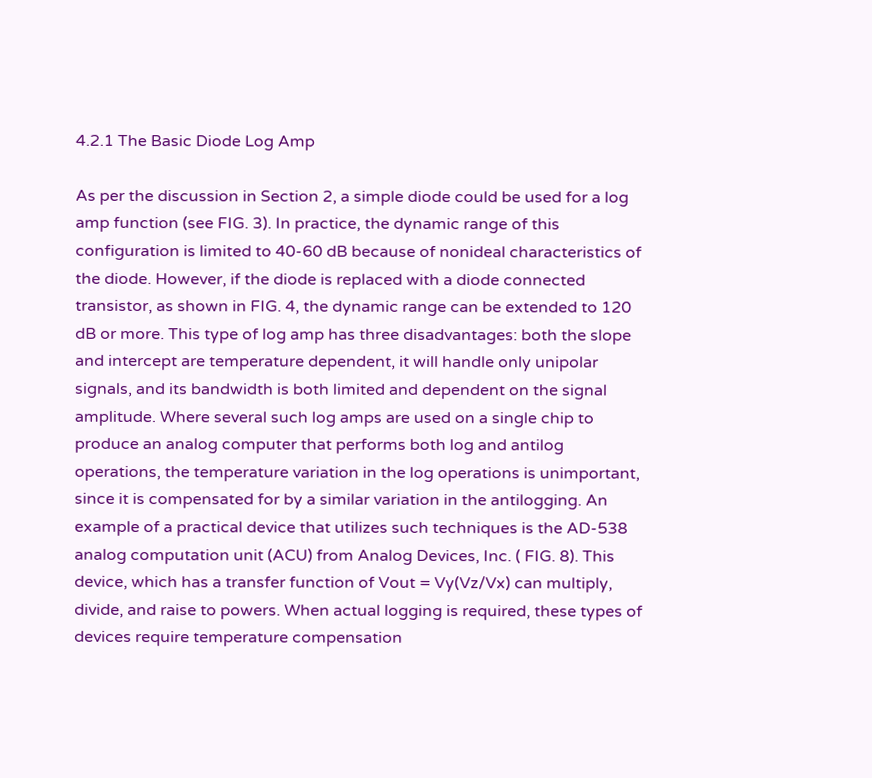4.2.1 The Basic Diode Log Amp

As per the discussion in Section 2, a simple diode could be used for a log amp function (see FIG. 3). In practice, the dynamic range of this configuration is limited to 40-60 dB because of nonideal characteristics of the diode. However, if the diode is replaced with a diode connected transistor, as shown in FIG. 4, the dynamic range can be extended to 120 dB or more. This type of log amp has three disadvantages: both the slope and intercept are temperature dependent, it will handle only unipolar signals, and its bandwidth is both limited and dependent on the signal amplitude. Where several such log amps are used on a single chip to produce an analog computer that performs both log and antilog operations, the temperature variation in the log operations is unimportant, since it is compensated for by a similar variation in the antilogging. An example of a practical device that utilizes such techniques is the AD-538 analog computation unit (ACU) from Analog Devices, Inc. ( FIG. 8). This device, which has a transfer function of Vout = Vy(Vz/Vx) can multiply, divide, and raise to powers. When actual logging is required, these types of devices require temperature compensation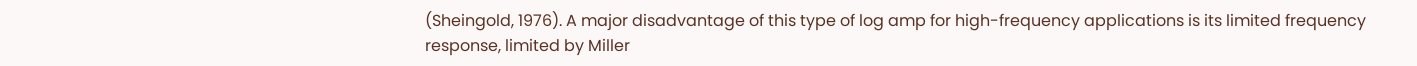(Sheingold, 1976). A major disadvantage of this type of log amp for high-frequency applications is its limited frequency response, limited by Miller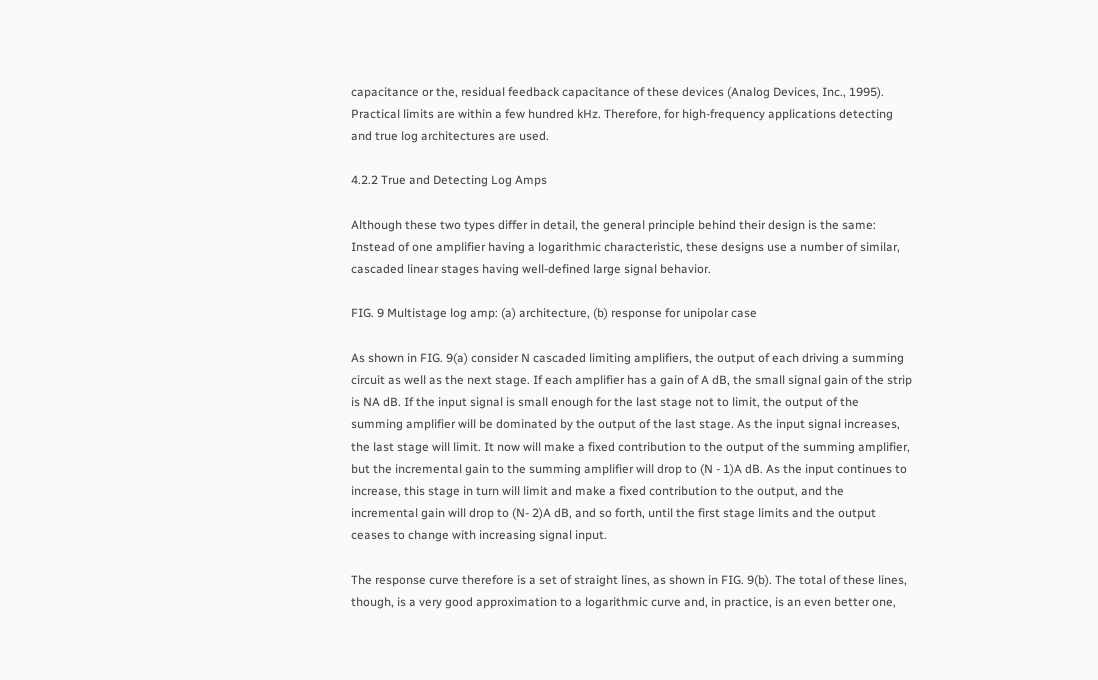capacitance or the, residual feedback capacitance of these devices (Analog Devices, Inc., 1995). Practical limits are within a few hundred kHz. Therefore, for high-frequency applications detecting and true log architectures are used.

4.2.2 True and Detecting Log Amps

Although these two types differ in detail, the general principle behind their design is the same: Instead of one amplifier having a logarithmic characteristic, these designs use a number of similar, cascaded linear stages having well-defined large signal behavior.

FIG. 9 Multistage log amp: (a) architecture, (b) response for unipolar case

As shown in FIG. 9(a) consider N cascaded limiting amplifiers, the output of each driving a summing circuit as well as the next stage. If each amplifier has a gain of A dB, the small signal gain of the strip is NA dB. If the input signal is small enough for the last stage not to limit, the output of the summing amplifier will be dominated by the output of the last stage. As the input signal increases, the last stage will limit. It now will make a fixed contribution to the output of the summing amplifier, but the incremental gain to the summing amplifier will drop to (N - 1)A dB. As the input continues to increase, this stage in turn will limit and make a fixed contribution to the output, and the incremental gain will drop to (N- 2)A dB, and so forth, until the first stage limits and the output ceases to change with increasing signal input.

The response curve therefore is a set of straight lines, as shown in FIG. 9(b). The total of these lines, though, is a very good approximation to a logarithmic curve and, in practice, is an even better one,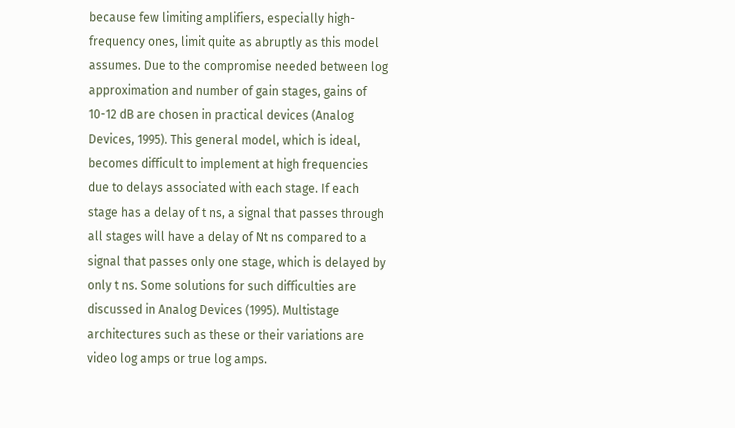because few limiting amplifiers, especially high-frequency ones, limit quite as abruptly as this model assumes. Due to the compromise needed between log approximation and number of gain stages, gains of 10-12 dB are chosen in practical devices (Analog Devices, 1995). This general model, which is ideal, becomes difficult to implement at high frequencies due to delays associated with each stage. If each stage has a delay of t ns, a signal that passes through all stages will have a delay of Nt ns compared to a signal that passes only one stage, which is delayed by only t ns. Some solutions for such difficulties are discussed in Analog Devices (1995). Multistage architectures such as these or their variations are video log amps or true log amps.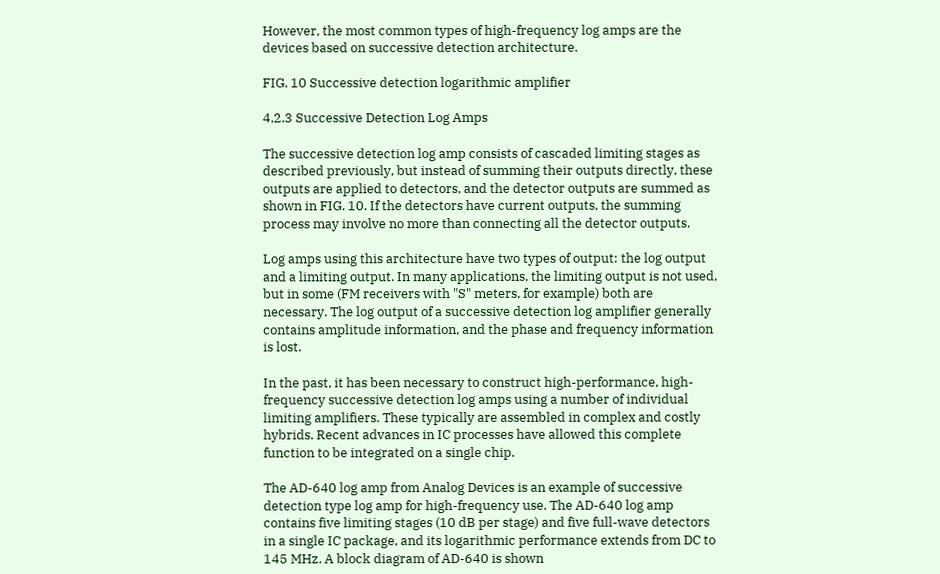However, the most common types of high-frequency log amps are the devices based on successive detection architecture.

FIG. 10 Successive detection logarithmic amplifier

4.2.3 Successive Detection Log Amps

The successive detection log amp consists of cascaded limiting stages as described previously, but instead of summing their outputs directly, these outputs are applied to detectors, and the detector outputs are summed as shown in FIG. 10. If the detectors have current outputs, the summing process may involve no more than connecting all the detector outputs.

Log amps using this architecture have two types of output: the log output and a limiting output. In many applications, the limiting output is not used, but in some (FM receivers with "S" meters, for example) both are necessary. The log output of a successive detection log amplifier generally contains amplitude information, and the phase and frequency information is lost.

In the past, it has been necessary to construct high-performance, high-frequency successive detection log amps using a number of individual limiting amplifiers. These typically are assembled in complex and costly hybrids. Recent advances in IC processes have allowed this complete function to be integrated on a single chip.

The AD-640 log amp from Analog Devices is an example of successive detection type log amp for high-frequency use. The AD-640 log amp contains five limiting stages (10 dB per stage) and five full-wave detectors in a single IC package, and its logarithmic performance extends from DC to 145 MHz. A block diagram of AD-640 is shown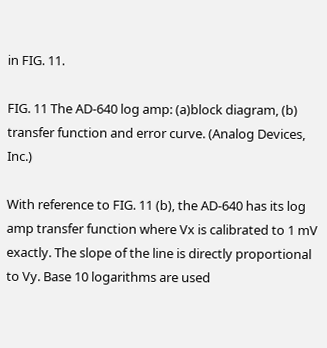in FIG. 11.

FIG. 11 The AD-640 log amp: (a)block diagram, (b) transfer function and error curve. (Analog Devices, Inc.)

With reference to FIG. 11 (b), the AD-640 has its log amp transfer function where Vx is calibrated to 1 mV exactly. The slope of the line is directly proportional to Vy. Base 10 logarithms are used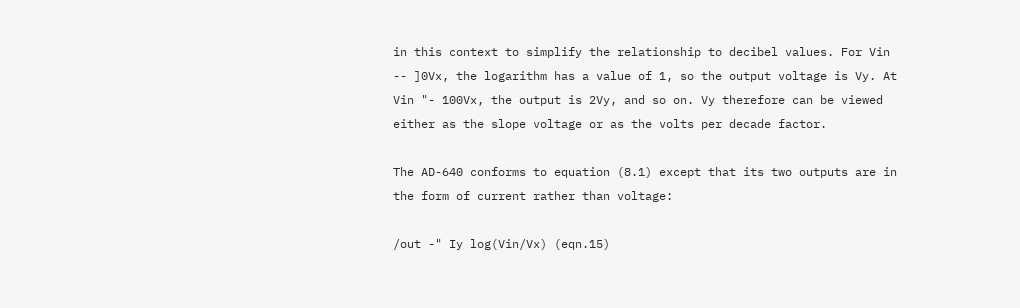in this context to simplify the relationship to decibel values. For Vin -- ]0Vx, the logarithm has a value of 1, so the output voltage is Vy. At Vin "- 100Vx, the output is 2Vy, and so on. Vy therefore can be viewed either as the slope voltage or as the volts per decade factor.

The AD-640 conforms to equation (8.1) except that its two outputs are in the form of current rather than voltage:

/out -" Iy log(Vin/Vx) (eqn.15)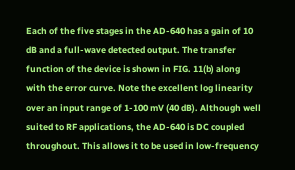Each of the five stages in the AD-640 has a gain of 10 dB and a full-wave detected output. The transfer function of the device is shown in FIG. 11(b) along with the error curve. Note the excellent log linearity over an input range of 1-100 mV (40 dB). Although well suited to RF applications, the AD-640 is DC coupled throughout. This allows it to be used in low-frequency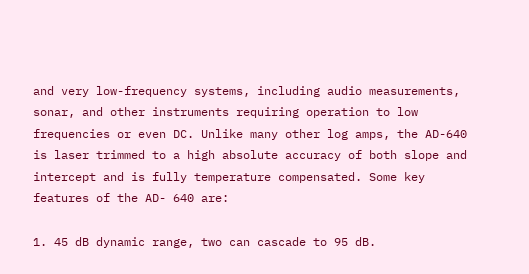and very low-frequency systems, including audio measurements, sonar, and other instruments requiring operation to low frequencies or even DC. Unlike many other log amps, the AD-640 is laser trimmed to a high absolute accuracy of both slope and intercept and is fully temperature compensated. Some key features of the AD- 640 are:

1. 45 dB dynamic range, two can cascade to 95 dB.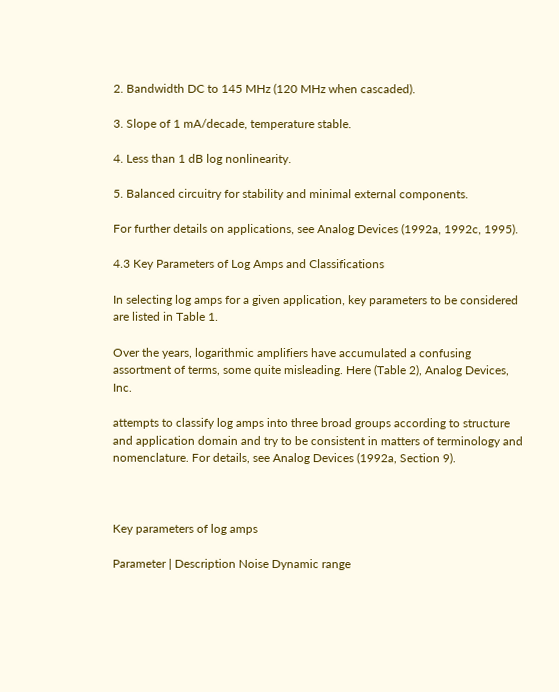2. Bandwidth DC to 145 MHz (120 MHz when cascaded).

3. Slope of 1 mA/decade, temperature stable.

4. Less than 1 dB log nonlinearity.

5. Balanced circuitry for stability and minimal external components.

For further details on applications, see Analog Devices (1992a, 1992c, 1995).

4.3 Key Parameters of Log Amps and Classifications

In selecting log amps for a given application, key parameters to be considered are listed in Table 1.

Over the years, logarithmic amplifiers have accumulated a confusing assortment of terms, some quite misleading. Here (Table 2), Analog Devices, Inc.

attempts to classify log amps into three broad groups according to structure and application domain and try to be consistent in matters of terminology and nomenclature. For details, see Analog Devices (1992a, Section 9).



Key parameters of log amps

Parameter | Description Noise Dynamic range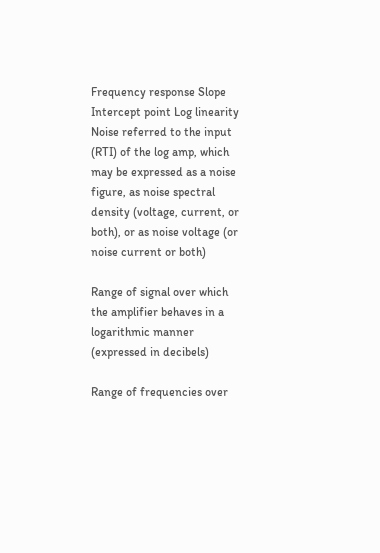Frequency response Slope Intercept point Log linearity Noise referred to the input (RTI) of the log amp, which may be expressed as a noise figure, as noise spectral density (voltage, current, or both), or as noise voltage (or noise current or both)

Range of signal over which the amplifier behaves in a logarithmic manner (expressed in decibels)

Range of frequencies over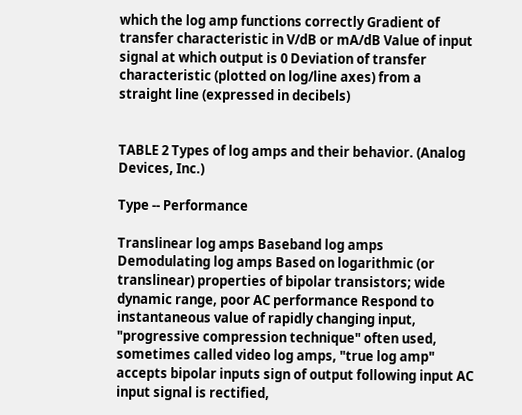which the log amp functions correctly Gradient of transfer characteristic in V/dB or mA/dB Value of input signal at which output is 0 Deviation of transfer characteristic (plotted on log/line axes) from a straight line (expressed in decibels)


TABLE 2 Types of log amps and their behavior. (Analog Devices, Inc.)

Type -- Performance

Translinear log amps Baseband log amps Demodulating log amps Based on logarithmic (or translinear) properties of bipolar transistors; wide dynamic range, poor AC performance Respond to instantaneous value of rapidly changing input, "progressive compression technique" often used, sometimes called video log amps, "true log amp" accepts bipolar inputs sign of output following input AC input signal is rectified,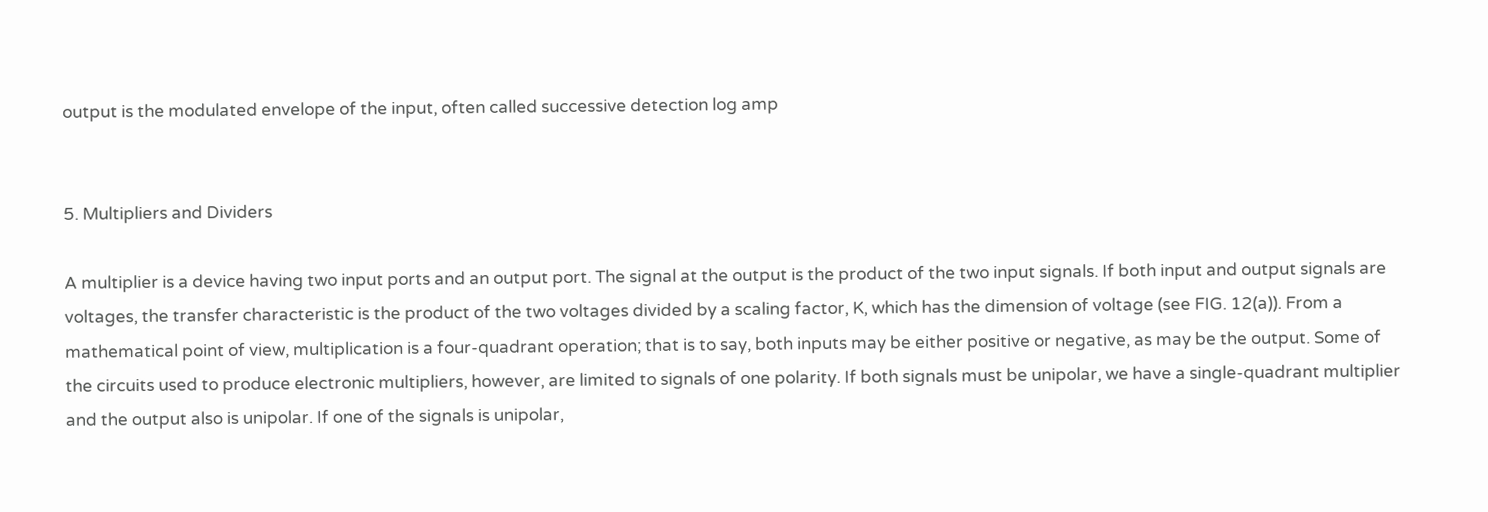output is the modulated envelope of the input, often called successive detection log amp


5. Multipliers and Dividers

A multiplier is a device having two input ports and an output port. The signal at the output is the product of the two input signals. If both input and output signals are voltages, the transfer characteristic is the product of the two voltages divided by a scaling factor, K, which has the dimension of voltage (see FIG. 12(a)). From a mathematical point of view, multiplication is a four-quadrant operation; that is to say, both inputs may be either positive or negative, as may be the output. Some of the circuits used to produce electronic multipliers, however, are limited to signals of one polarity. If both signals must be unipolar, we have a single-quadrant multiplier and the output also is unipolar. If one of the signals is unipolar,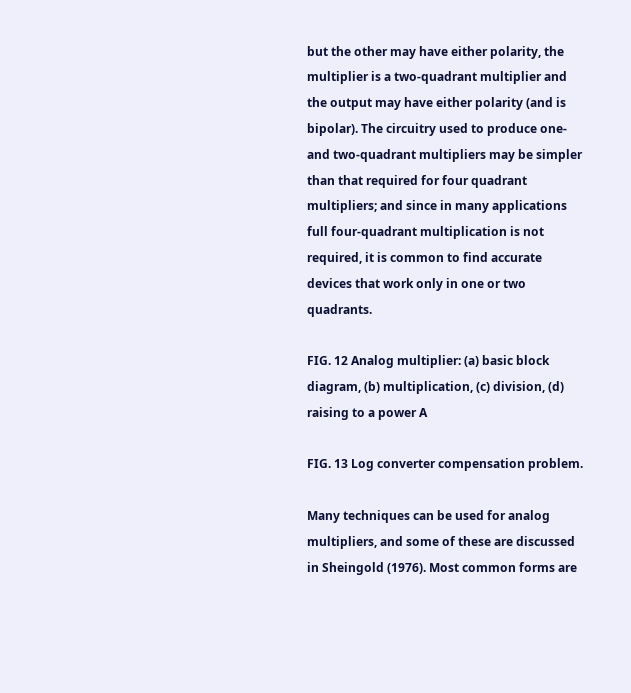but the other may have either polarity, the multiplier is a two-quadrant multiplier and the output may have either polarity (and is bipolar). The circuitry used to produce one- and two-quadrant multipliers may be simpler than that required for four quadrant multipliers; and since in many applications full four-quadrant multiplication is not required, it is common to find accurate devices that work only in one or two quadrants.

FIG. 12 Analog multiplier: (a) basic block diagram, (b) multiplication, (c) division, (d) raising to a power A

FIG. 13 Log converter compensation problem.

Many techniques can be used for analog multipliers, and some of these are discussed in Sheingold (1976). Most common forms are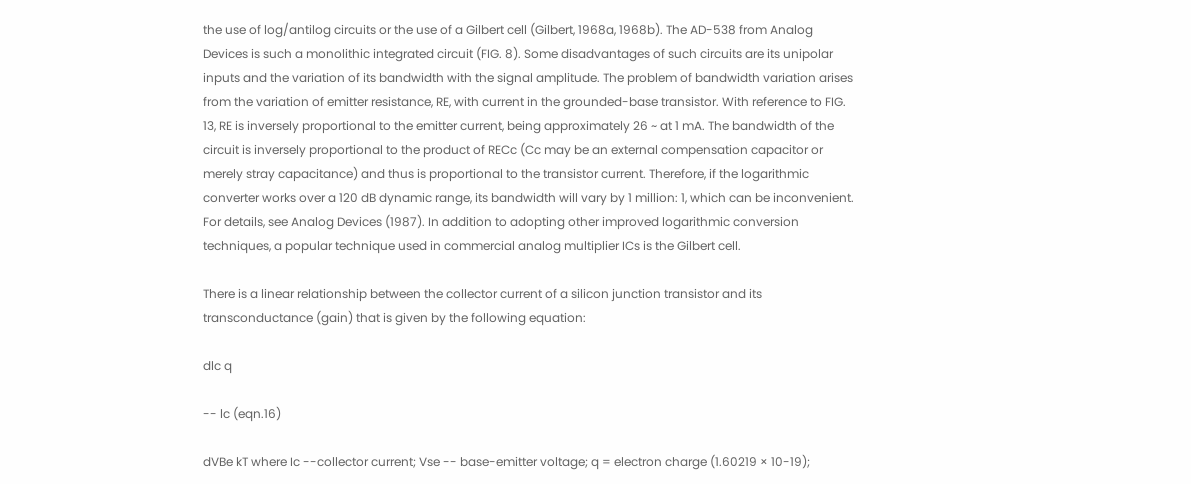the use of log/antilog circuits or the use of a Gilbert cell (Gilbert, 1968a, 1968b). The AD-538 from Analog Devices is such a monolithic integrated circuit (FIG. 8). Some disadvantages of such circuits are its unipolar inputs and the variation of its bandwidth with the signal amplitude. The problem of bandwidth variation arises from the variation of emitter resistance, RE, with current in the grounded-base transistor. With reference to FIG. 13, RE is inversely proportional to the emitter current, being approximately 26 ~ at 1 mA. The bandwidth of the circuit is inversely proportional to the product of RECc (Cc may be an external compensation capacitor or merely stray capacitance) and thus is proportional to the transistor current. Therefore, if the logarithmic converter works over a 120 dB dynamic range, its bandwidth will vary by 1 million: 1, which can be inconvenient. For details, see Analog Devices (1987). In addition to adopting other improved logarithmic conversion techniques, a popular technique used in commercial analog multiplier ICs is the Gilbert cell.

There is a linear relationship between the collector current of a silicon junction transistor and its transconductance (gain) that is given by the following equation:

dlc q

-- lc (eqn.16)

dVBe kT where Ic --collector current; Vse -- base-emitter voltage; q = electron charge (1.60219 × 10-19);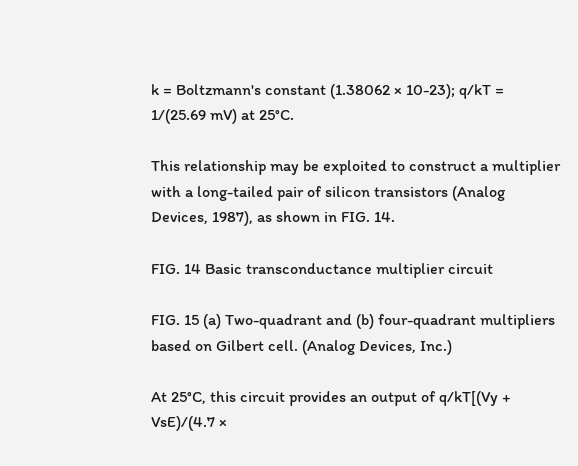k = Boltzmann's constant (1.38062 × 10-23); q/kT = 1/(25.69 mV) at 25°C.

This relationship may be exploited to construct a multiplier with a long-tailed pair of silicon transistors (Analog Devices, 1987), as shown in FIG. 14.

FIG. 14 Basic transconductance multiplier circuit

FIG. 15 (a) Two-quadrant and (b) four-quadrant multipliers based on Gilbert cell. (Analog Devices, Inc.)

At 25°C, this circuit provides an output of q/kT[(Vy + VsE)/(4.7 ×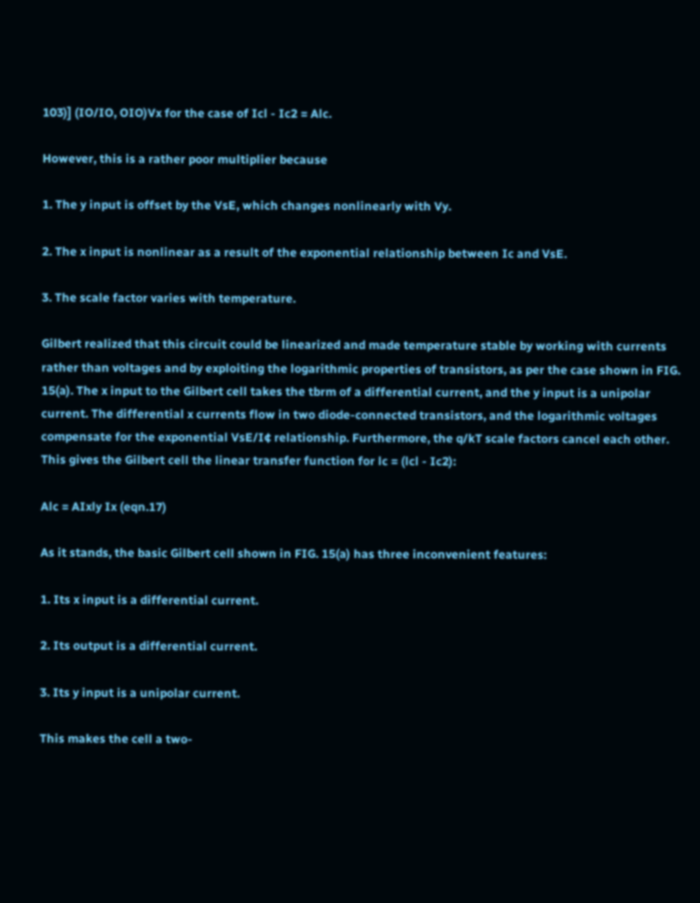103)] (IO/IO, OIO)Vx for the case of Icl - Ic2 = Alc.

However, this is a rather poor multiplier because

1. The y input is offset by the VsE, which changes nonlinearly with Vy.

2. The x input is nonlinear as a result of the exponential relationship between Ic and VsE.

3. The scale factor varies with temperature.

Gilbert realized that this circuit could be linearized and made temperature stable by working with currents rather than voltages and by exploiting the logarithmic properties of transistors, as per the case shown in FIG. 15(a). The x input to the Gilbert cell takes the tbrm of a differential current, and the y input is a unipolar current. The differential x currents flow in two diode-connected transistors, and the logarithmic voltages compensate for the exponential VsE/I¢ relationship. Furthermore, the q/kT scale factors cancel each other. This gives the Gilbert cell the linear transfer function for lc = (lcl - Ic2):

Alc = AIxly Ix (eqn.17)

As it stands, the basic Gilbert cell shown in FIG. 15(a) has three inconvenient features:

1. Its x input is a differential current.

2. Its output is a differential current.

3. Its y input is a unipolar current.

This makes the cell a two-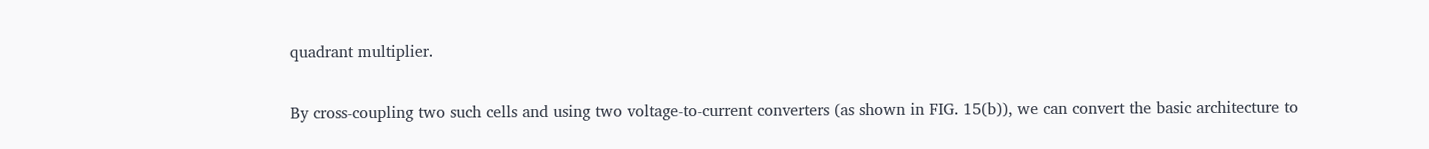quadrant multiplier.

By cross-coupling two such cells and using two voltage-to-current converters (as shown in FIG. 15(b)), we can convert the basic architecture to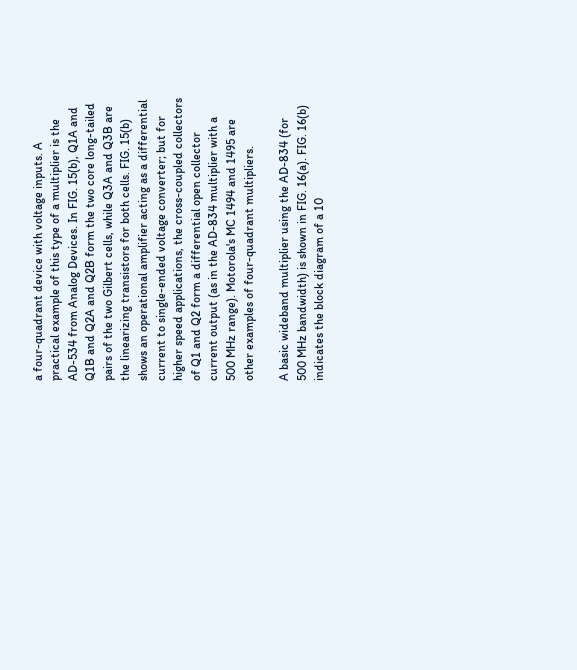a four-quadrant device with voltage inputs. A practical example of this type of a multiplier is the AD-534 from Analog Devices. In FIG. 15(b), Q1A and Q1B and Q2A and Q2B form the two core long-tailed pairs of the two Gilbert cells, while Q3A and Q3B are the linearizing transistors for both cells. FIG. 15(b) shows an operational amplifier acting as a differential current to single-ended voltage converter; but for higher speed applications, the cross-coupled collectors of Q1 and Q2 form a differential open collector current output (as in the AD-834 multiplier with a 500 MHz range). Motorola's MC 1494 and 1495 are other examples of four-quadrant multipliers.

A basic wideband multiplier using the AD-834 (for 500 MHz bandwidth) is shown in FIG. 16(a). FIG. 16(b) indicates the block diagram of a 10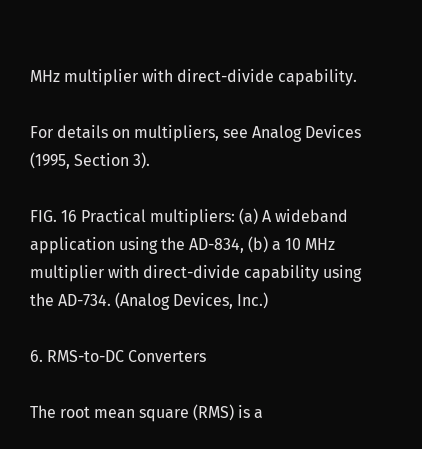MHz multiplier with direct-divide capability.

For details on multipliers, see Analog Devices (1995, Section 3).

FIG. 16 Practical multipliers: (a) A wideband application using the AD-834, (b) a 10 MHz multiplier with direct-divide capability using the AD-734. (Analog Devices, Inc.)

6. RMS-to-DC Converters

The root mean square (RMS) is a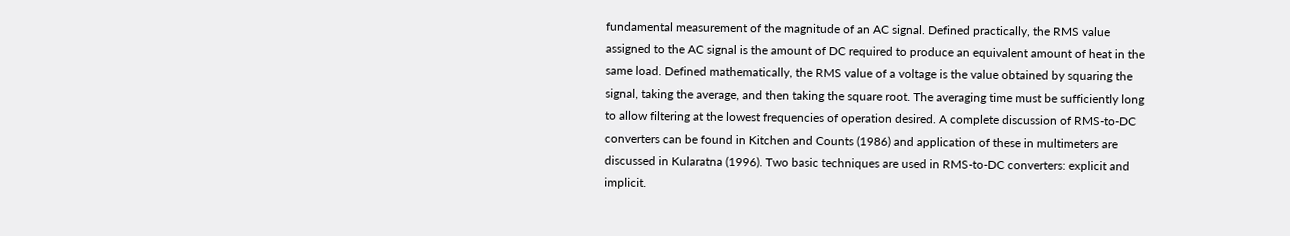fundamental measurement of the magnitude of an AC signal. Defined practically, the RMS value assigned to the AC signal is the amount of DC required to produce an equivalent amount of heat in the same load. Defined mathematically, the RMS value of a voltage is the value obtained by squaring the signal, taking the average, and then taking the square root. The averaging time must be sufficiently long to allow filtering at the lowest frequencies of operation desired. A complete discussion of RMS-to-DC converters can be found in Kitchen and Counts (1986) and application of these in multimeters are discussed in Kularatna (1996). Two basic techniques are used in RMS-to-DC converters: explicit and implicit.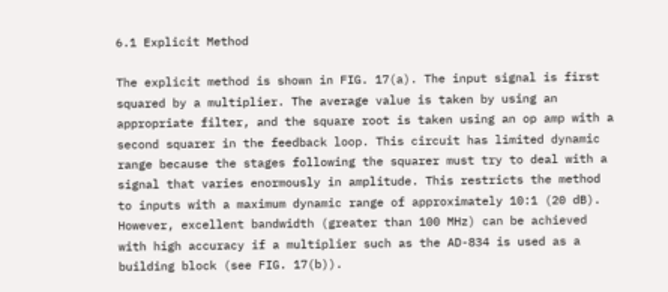6.1 Explicit Method

The explicit method is shown in FIG. 17(a). The input signal is first squared by a multiplier. The average value is taken by using an appropriate filter, and the square root is taken using an op amp with a second squarer in the feedback loop. This circuit has limited dynamic range because the stages following the squarer must try to deal with a signal that varies enormously in amplitude. This restricts the method to inputs with a maximum dynamic range of approximately 10:1 (20 dB). However, excellent bandwidth (greater than 100 MHz) can be achieved with high accuracy if a multiplier such as the AD-834 is used as a building block (see FIG. 17(b)).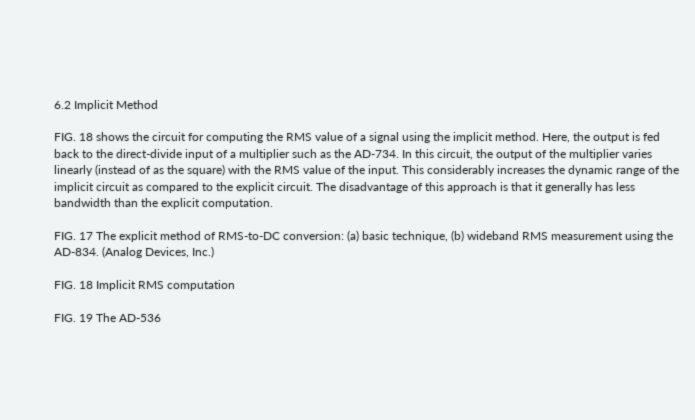6.2 Implicit Method

FIG. 18 shows the circuit for computing the RMS value of a signal using the implicit method. Here, the output is fed back to the direct-divide input of a multiplier such as the AD-734. In this circuit, the output of the multiplier varies linearly (instead of as the square) with the RMS value of the input. This considerably increases the dynamic range of the implicit circuit as compared to the explicit circuit. The disadvantage of this approach is that it generally has less bandwidth than the explicit computation.

FIG. 17 The explicit method of RMS-to-DC conversion: (a) basic technique, (b) wideband RMS measurement using the AD-834. (Analog Devices, Inc.)

FIG. 18 Implicit RMS computation

FIG. 19 The AD-536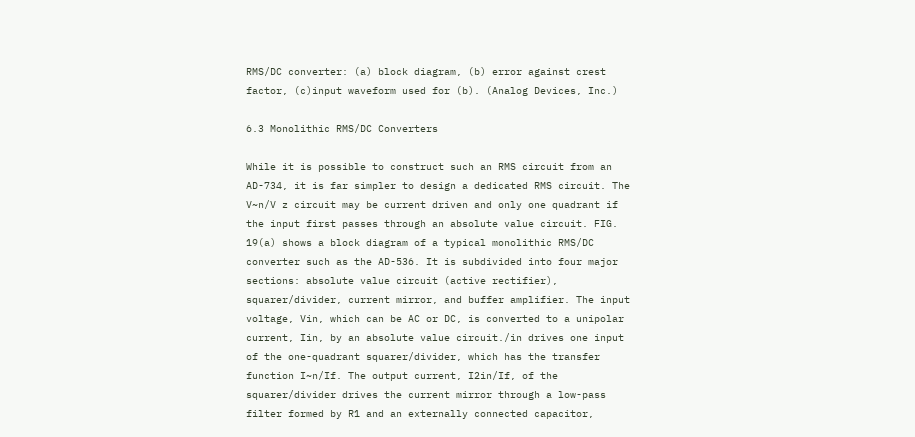RMS/DC converter: (a) block diagram, (b) error against crest factor, (c)input waveform used for (b). (Analog Devices, Inc.)

6.3 Monolithic RMS/DC Converters

While it is possible to construct such an RMS circuit from an AD-734, it is far simpler to design a dedicated RMS circuit. The V~n/V z circuit may be current driven and only one quadrant if the input first passes through an absolute value circuit. FIG. 19(a) shows a block diagram of a typical monolithic RMS/DC converter such as the AD-536. It is subdivided into four major sections: absolute value circuit (active rectifier), squarer/divider, current mirror, and buffer amplifier. The input voltage, Vin, which can be AC or DC, is converted to a unipolar current, Iin, by an absolute value circuit./in drives one input of the one-quadrant squarer/divider, which has the transfer function I~n/If. The output current, I2in/If, of the squarer/divider drives the current mirror through a low-pass filter formed by R1 and an externally connected capacitor,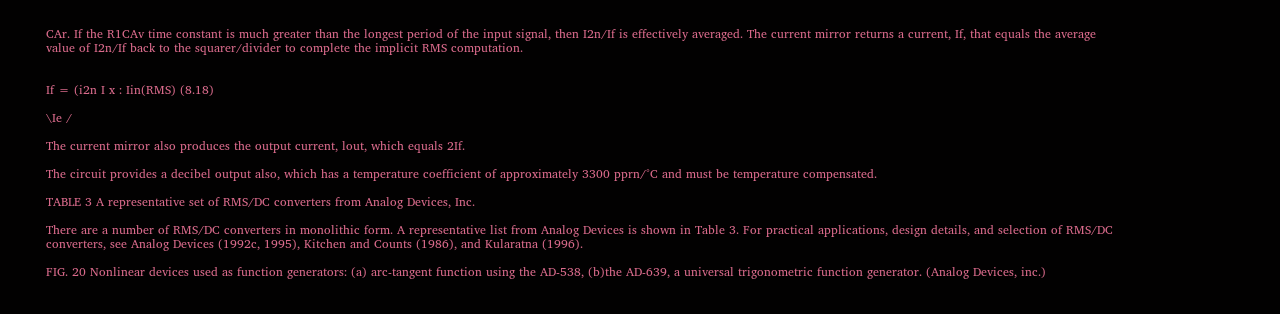CAr. If the R1CAv time constant is much greater than the longest period of the input signal, then I2n/If is effectively averaged. The current mirror returns a current, If, that equals the average value of I2n/If back to the squarer/divider to complete the implicit RMS computation.


If = (i2n I x : Iin(RMS) (8.18)

\Ie /

The current mirror also produces the output current, lout, which equals 2If.

The circuit provides a decibel output also, which has a temperature coefficient of approximately 3300 pprn/°C and must be temperature compensated.

TABLE 3 A representative set of RMS/DC converters from Analog Devices, Inc.

There are a number of RMS/DC converters in monolithic form. A representative list from Analog Devices is shown in Table 3. For practical applications, design details, and selection of RMS/DC converters, see Analog Devices (1992c, 1995), Kitchen and Counts (1986), and Kularatna (1996).

FIG. 20 Nonlinear devices used as function generators: (a) arc-tangent function using the AD-538, (b)the AD-639, a universal trigonometric function generator. (Analog Devices, inc.)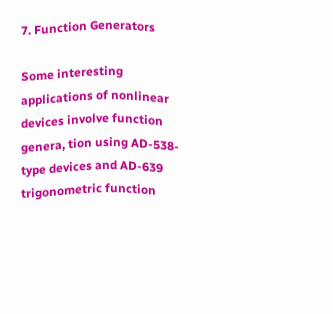7. Function Generators

Some interesting applications of nonlinear devices involve function genera, tion using AD-538-type devices and AD-639 trigonometric function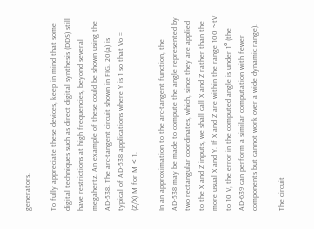generators.

To fully appreciate these devices, keep in mind that some digital techniques such as direct digital synthesis (DDS) still have restrictions at high frequencies, beyond several megahertz. An example of these could be shown using the AD-538. The arc-tangent circuit shown in FIG. 20(a) is typical of AD-538 applications where Y is 1 so that Vo = (Z/X) M for M < 1.

In an approximation to the arc-tangent function, the AD-538 may be made to compute the angle represented by two rectangular coordinates, which, since they are applied to the X and Z inputs, we shall call X and Z rather than the more usual X and Y. If X and Z are within the range 100 ~tV to 10 V, the error in the computed angle is under 1° (the AD-639 can perform a similar computation with fewer components but cannot work over a wide dynamic range).

The circuit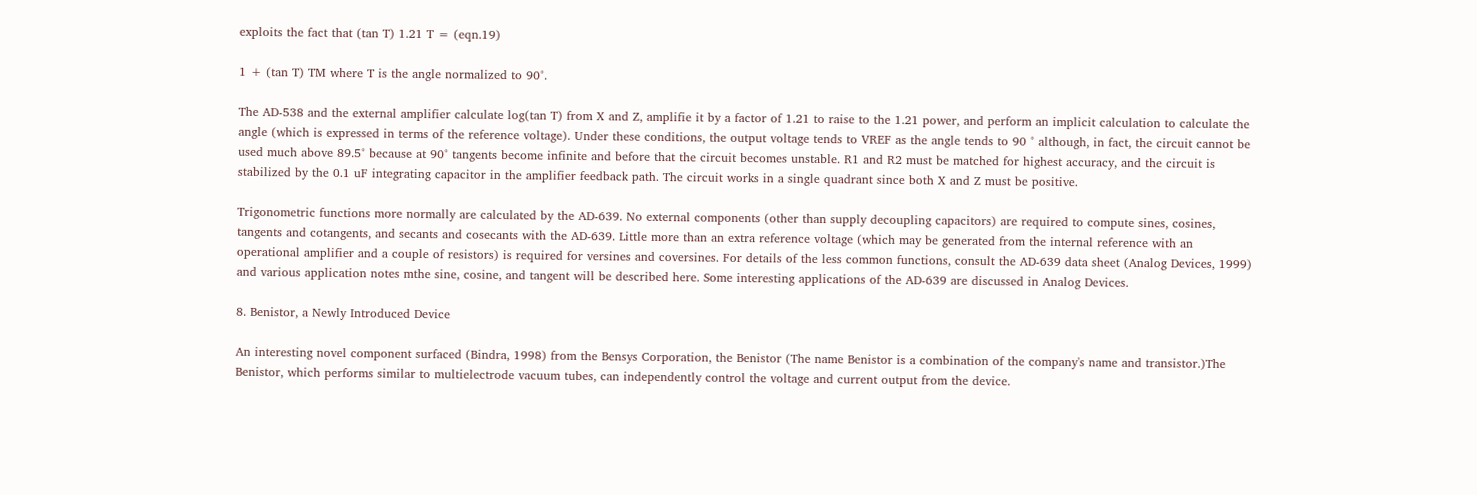exploits the fact that (tan T) 1.21 T = (eqn.19)

1 + (tan T) TM where T is the angle normalized to 90°.

The AD-538 and the external amplifier calculate log(tan T) from X and Z, amplifie it by a factor of 1.21 to raise to the 1.21 power, and perform an implicit calculation to calculate the angle (which is expressed in terms of the reference voltage). Under these conditions, the output voltage tends to VREF as the angle tends to 90 ° although, in fact, the circuit cannot be used much above 89.5° because at 90° tangents become infinite and before that the circuit becomes unstable. R1 and R2 must be matched for highest accuracy, and the circuit is stabilized by the 0.1 uF integrating capacitor in the amplifier feedback path. The circuit works in a single quadrant since both X and Z must be positive.

Trigonometric functions more normally are calculated by the AD-639. No external components (other than supply decoupling capacitors) are required to compute sines, cosines, tangents and cotangents, and secants and cosecants with the AD-639. Little more than an extra reference voltage (which may be generated from the internal reference with an operational amplifier and a couple of resistors) is required for versines and coversines. For details of the less common functions, consult the AD-639 data sheet (Analog Devices, 1999) and various application notes mthe sine, cosine, and tangent will be described here. Some interesting applications of the AD-639 are discussed in Analog Devices.

8. Benistor, a Newly Introduced Device

An interesting novel component surfaced (Bindra, 1998) from the Bensys Corporation, the Benistor (The name Benistor is a combination of the company's name and transistor.)The Benistor, which performs similar to multielectrode vacuum tubes, can independently control the voltage and current output from the device.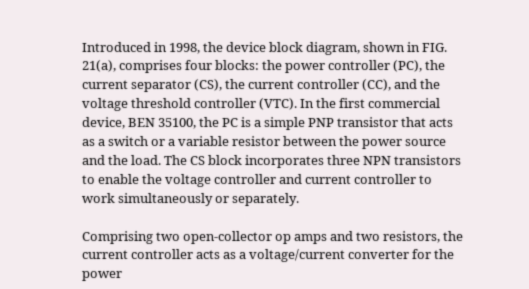Introduced in 1998, the device block diagram, shown in FIG. 21(a), comprises four blocks: the power controller (PC), the current separator (CS), the current controller (CC), and the voltage threshold controller (VTC). In the first commercial device, BEN 35100, the PC is a simple PNP transistor that acts as a switch or a variable resistor between the power source and the load. The CS block incorporates three NPN transistors to enable the voltage controller and current controller to work simultaneously or separately.

Comprising two open-collector op amps and two resistors, the current controller acts as a voltage/current converter for the power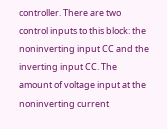controller. There are two control inputs to this block: the noninverting input CC and the inverting input CC. The amount of voltage input at the noninverting current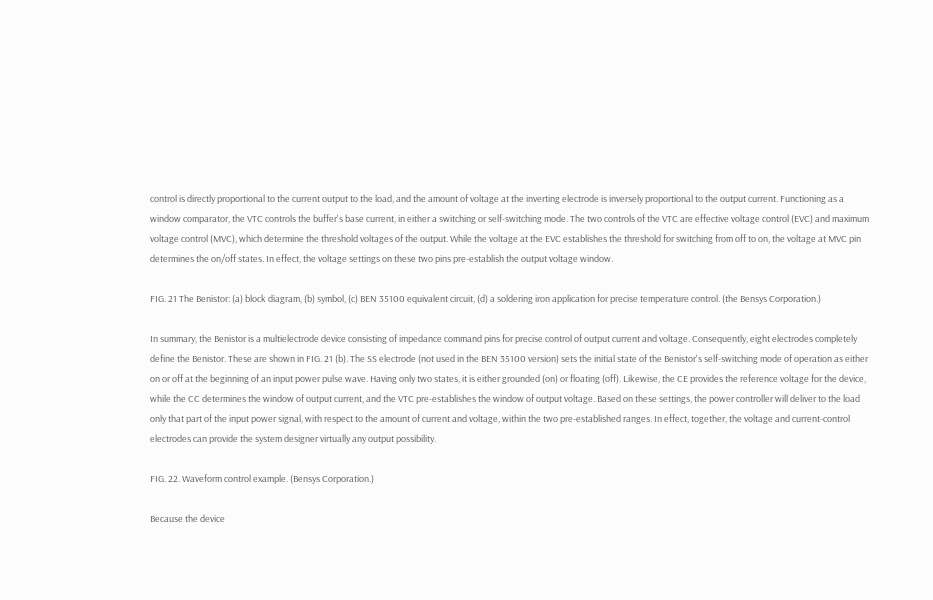control is directly proportional to the current output to the load, and the amount of voltage at the inverting electrode is inversely proportional to the output current. Functioning as a window comparator, the VTC controls the buffer's base current, in either a switching or self-switching mode. The two controls of the VTC are effective voltage control (EVC) and maximum voltage control (MVC), which determine the threshold voltages of the output. While the voltage at the EVC establishes the threshold for switching from off to on, the voltage at MVC pin determines the on/off states. In effect, the voltage settings on these two pins pre-establish the output voltage window.

FIG. 21 The Benistor: (a) block diagram, (b) symbol, (c) BEN 35100 equivalent circuit, (d) a soldering iron application for precise temperature control. (the Bensys Corporation.)

In summary, the Benistor is a multielectrode device consisting of impedance command pins for precise control of output current and voltage. Consequently, eight electrodes completely define the Benistor. These are shown in FIG. 21 (b). The SS electrode (not used in the BEN 35100 version) sets the initial state of the Benistor's self-switching mode of operation as either on or off at the beginning of an input power pulse wave. Having only two states, it is either grounded (on) or floating (off). Likewise, the CE provides the reference voltage for the device, while the CC determines the window of output current, and the VTC pre-establishes the window of output voltage. Based on these settings, the power controller will deliver to the load only that part of the input power signal, with respect to the amount of current and voltage, within the two pre-established ranges. In effect, together, the voltage and current-control electrodes can provide the system designer virtually any output possibility.

FIG. 22. Waveform control example. (Bensys Corporation.)

Because the device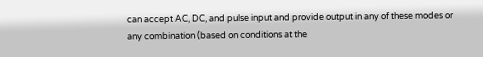can accept AC, DC, and pulse input and provide output in any of these modes or any combination (based on conditions at the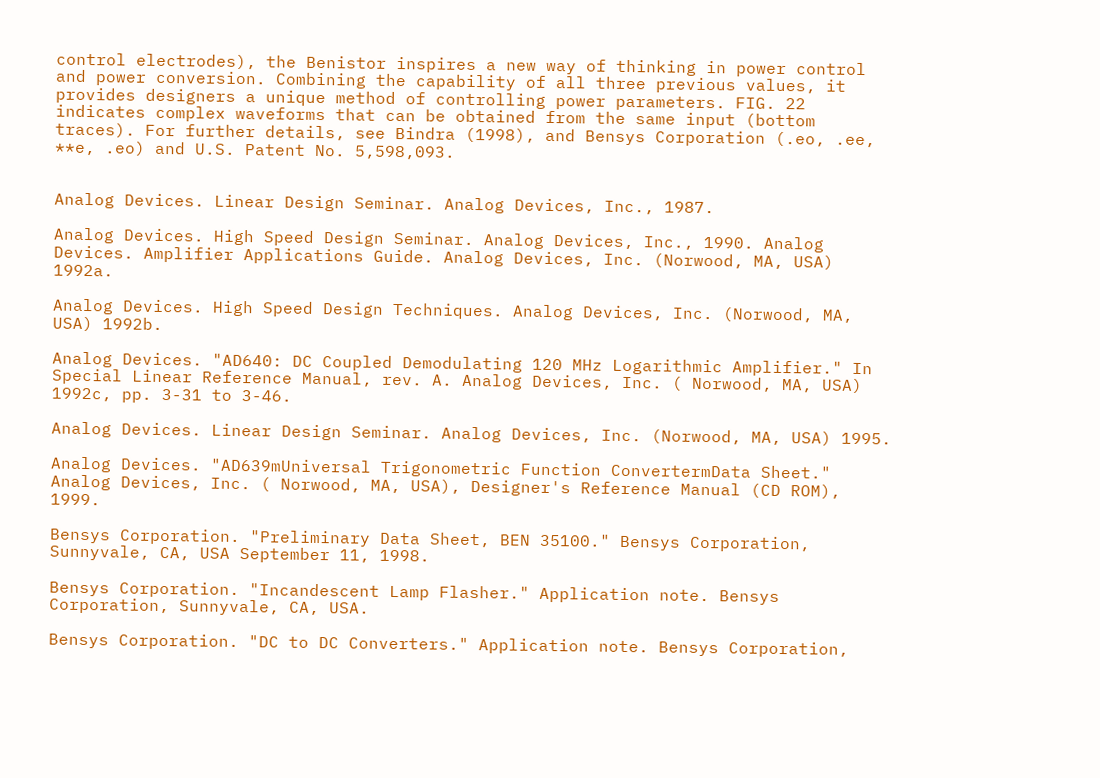control electrodes), the Benistor inspires a new way of thinking in power control and power conversion. Combining the capability of all three previous values, it provides designers a unique method of controlling power parameters. FIG. 22 indicates complex waveforms that can be obtained from the same input (bottom traces). For further details, see Bindra (1998), and Bensys Corporation (.eo, .ee, **e, .eo) and U.S. Patent No. 5,598,093.


Analog Devices. Linear Design Seminar. Analog Devices, Inc., 1987.

Analog Devices. High Speed Design Seminar. Analog Devices, Inc., 1990. Analog Devices. Amplifier Applications Guide. Analog Devices, Inc. (Norwood, MA, USA) 1992a.

Analog Devices. High Speed Design Techniques. Analog Devices, Inc. (Norwood, MA, USA) 1992b.

Analog Devices. "AD640: DC Coupled Demodulating 120 MHz Logarithmic Amplifier." In Special Linear Reference Manual, rev. A. Analog Devices, Inc. ( Norwood, MA, USA) 1992c, pp. 3-31 to 3-46.

Analog Devices. Linear Design Seminar. Analog Devices, Inc. (Norwood, MA, USA) 1995.

Analog Devices. "AD639mUniversal Trigonometric Function ConvertermData Sheet." Analog Devices, Inc. ( Norwood, MA, USA), Designer's Reference Manual (CD ROM), 1999.

Bensys Corporation. "Preliminary Data Sheet, BEN 35100." Bensys Corporation, Sunnyvale, CA, USA September 11, 1998.

Bensys Corporation. "Incandescent Lamp Flasher." Application note. Bensys Corporation, Sunnyvale, CA, USA.

Bensys Corporation. "DC to DC Converters." Application note. Bensys Corporation,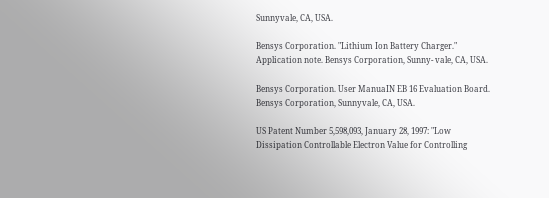Sunnyvale, CA, USA.

Bensys Corporation. "Lithium Ion Battery Charger." Application note. Bensys Corporation, Sunny- vale, CA, USA.

Bensys Corporation. User ManuaIN EB 16 Evaluation Board. Bensys Corporation, Sunnyvale, CA, USA.

US Patent Number 5,598,093, January 28, 1997: "Low Dissipation Controllable Electron Value for Controlling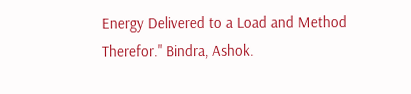Energy Delivered to a Load and Method Therefor." Bindra, Ashok.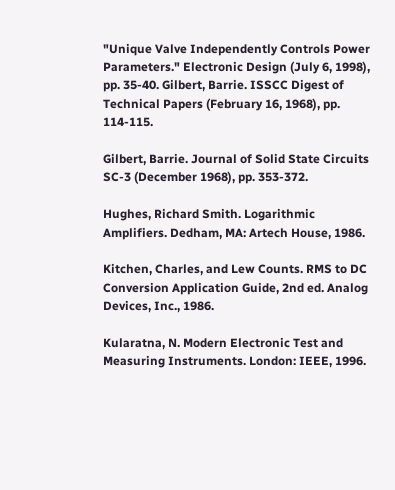"Unique Valve Independently Controls Power Parameters." Electronic Design (July 6, 1998), pp. 35-40. Gilbert, Barrie. ISSCC Digest of Technical Papers (February 16, 1968), pp. 114-115.

Gilbert, Barrie. Journal of Solid State Circuits SC-3 (December 1968), pp. 353-372.

Hughes, Richard Smith. Logarithmic Amplifiers. Dedham, MA: Artech House, 1986.

Kitchen, Charles, and Lew Counts. RMS to DC Conversion Application Guide, 2nd ed. Analog Devices, Inc., 1986.

Kularatna, N. Modern Electronic Test and Measuring Instruments. London: IEEE, 1996.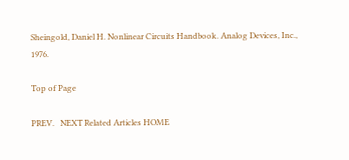Sheingold, Daniel H. Nonlinear Circuits Handbook. Analog Devices, Inc., 1976.

Top of Page

PREV.   NEXT Related Articles HOME